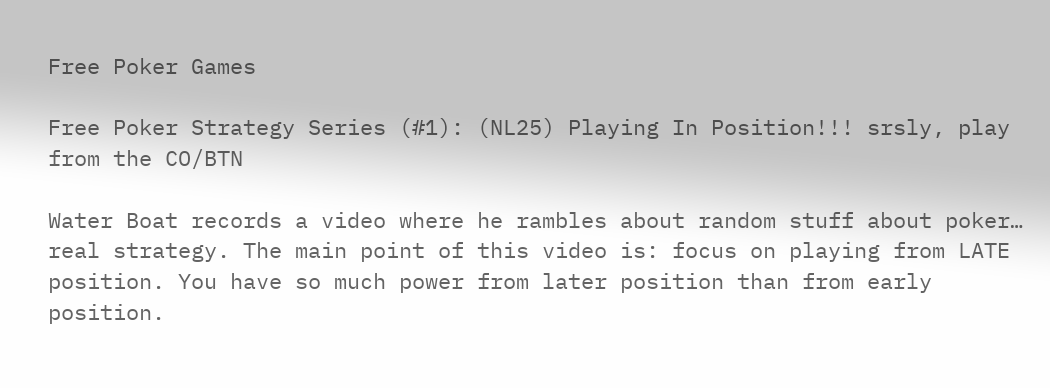Free Poker Games

Free Poker Strategy Series (#1): (NL25) Playing In Position!!! srsly, play from the CO/BTN

Water Boat records a video where he rambles about random stuff about poker… real strategy. The main point of this video is: focus on playing from LATE position. You have so much power from later position than from early position.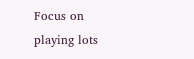Focus on playing lots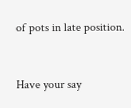of pots in late position.



Have your say